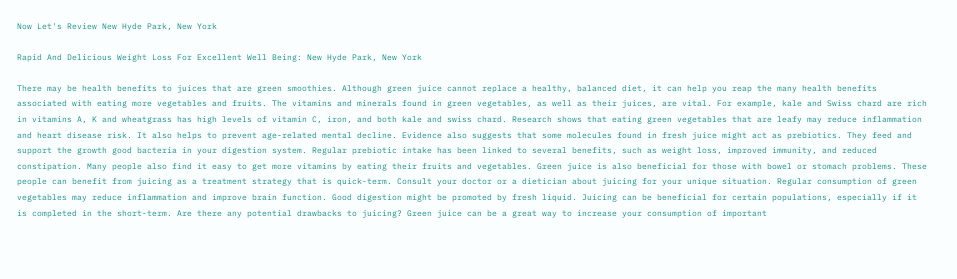Now Let's Review New Hyde Park, New York

Rapid And Delicious Weight Loss For Excellent Well Being: New Hyde Park, New York

There may be health benefits to juices that are green smoothies. Although green juice cannot replace a healthy, balanced diet, it can help you reap the many health benefits associated with eating more vegetables and fruits. The vitamins and minerals found in green vegetables, as well as their juices, are vital. For example, kale and Swiss chard are rich in vitamins A, K and wheatgrass has high levels of vitamin C, iron, and both kale and swiss chard. Research shows that eating green vegetables that are leafy may reduce inflammation and heart disease risk. It also helps to prevent age-related mental decline. Evidence also suggests that some molecules found in fresh juice might act as prebiotics. They feed and support the growth good bacteria in your digestion system. Regular prebiotic intake has been linked to several benefits, such as weight loss, improved immunity, and reduced constipation. Many people also find it easy to get more vitamins by eating their fruits and vegetables. Green juice is also beneficial for those with bowel or stomach problems. These people can benefit from juicing as a treatment strategy that is quick-term. Consult your doctor or a dietician about juicing for your unique situation. Regular consumption of green vegetables may reduce inflammation and improve brain function. Good digestion might be promoted by fresh liquid. Juicing can be beneficial for certain populations, especially if it is completed in the short-term. Are there any potential drawbacks to juicing? Green juice can be a great way to increase your consumption of important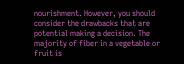nourishment. However, you should consider the drawbacks that are potential making a decision. The majority of fiber in a vegetable or fruit is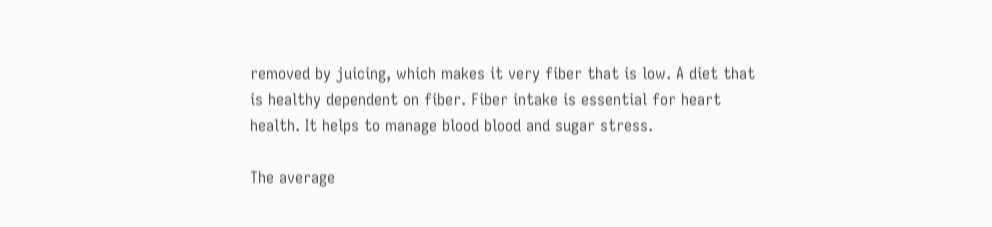removed by juicing, which makes it very fiber that is low. A diet that is healthy dependent on fiber. Fiber intake is essential for heart health. It helps to manage blood blood and sugar stress.

The average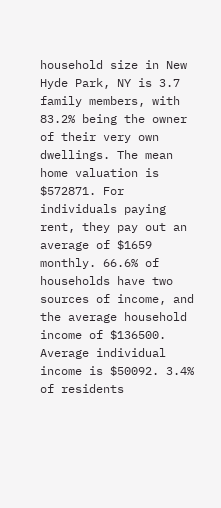household size in New Hyde Park, NY is 3.7 family members, with 83.2% being the owner of their very own dwellings. The mean home valuation is $572871. For individuals paying rent, they pay out an average of $1659 monthly. 66.6% of households have two sources of income, and the average household income of $136500. Average individual income is $50092. 3.4% of residents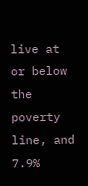live at or below the poverty line, and 7.9%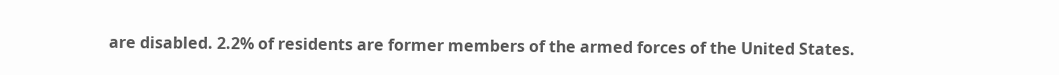are disabled. 2.2% of residents are former members of the armed forces of the United States.